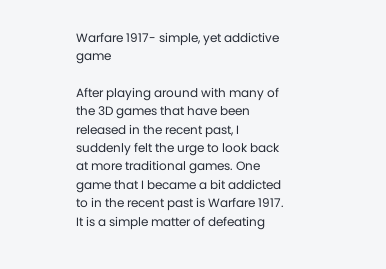Warfare 1917- simple, yet addictive game

After playing around with many of the 3D games that have been released in the recent past, I suddenly felt the urge to look back at more traditional games. One game that I became a bit addicted to in the recent past is Warfare 1917. It is a simple matter of defeating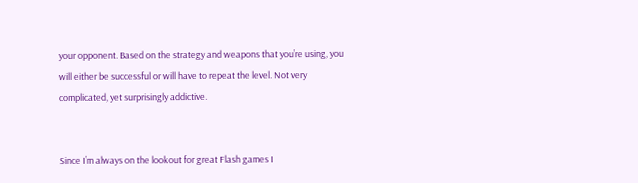your opponent. Based on the strategy and weapons that you’re using, you will either be successful or will have to repeat the level. Not very complicated, yet surprisingly addictive.


Since I’m always on the lookout for great Flash games I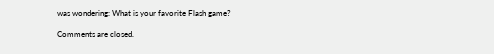was wondering: What is your favorite Flash game?

Comments are closed.